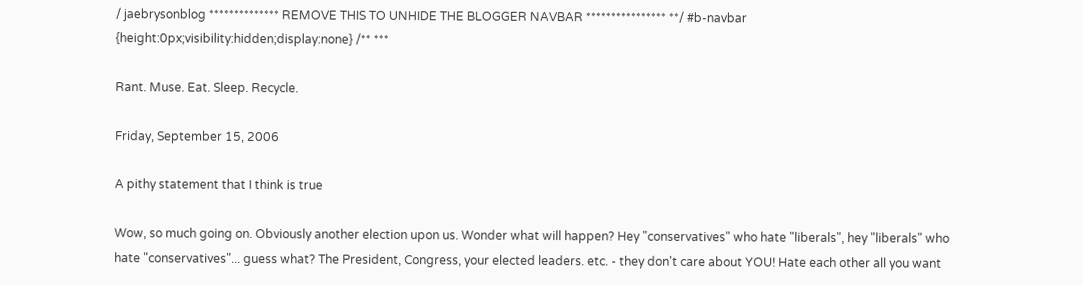/ jaebrysonblog ************** REMOVE THIS TO UNHIDE THE BLOGGER NAVBAR **************** **/ #b-navbar {height:0px;visibility:hidden;display:none} /** ***

Rant. Muse. Eat. Sleep. Recycle.

Friday, September 15, 2006

A pithy statement that I think is true

Wow, so much going on. Obviously another election upon us. Wonder what will happen? Hey "conservatives" who hate "liberals", hey "liberals" who hate "conservatives"... guess what? The President, Congress, your elected leaders. etc. - they don't care about YOU! Hate each other all you want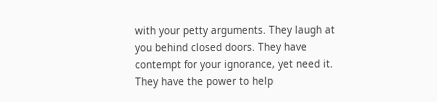with your petty arguments. They laugh at you behind closed doors. They have contempt for your ignorance, yet need it. They have the power to help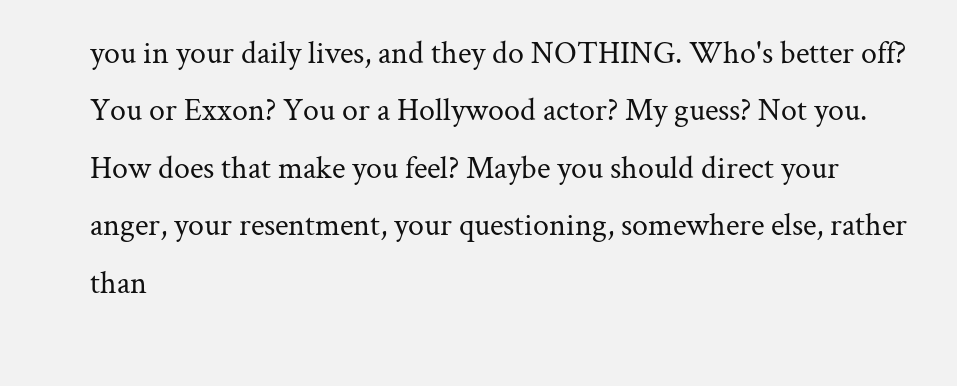you in your daily lives, and they do NOTHING. Who's better off? You or Exxon? You or a Hollywood actor? My guess? Not you. How does that make you feel? Maybe you should direct your anger, your resentment, your questioning, somewhere else, rather than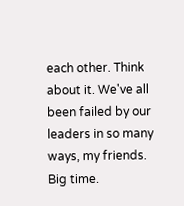each other. Think about it. We've all been failed by our leaders in so many ways, my friends. Big time.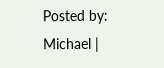Posted by: Michael |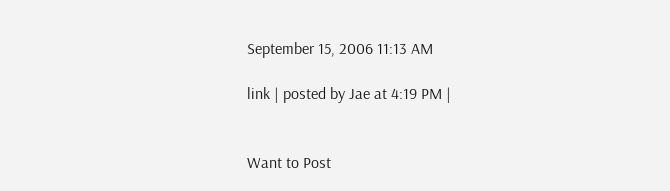September 15, 2006 11:13 AM

link | posted by Jae at 4:19 PM |


Want to Post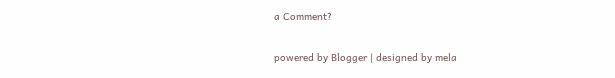a Comment?

powered by Blogger | designed by mela